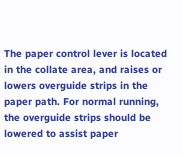The paper control lever is located in the collate area, and raises or lowers overguide strips in the paper path. For normal running, the overguide strips should be lowered to assist paper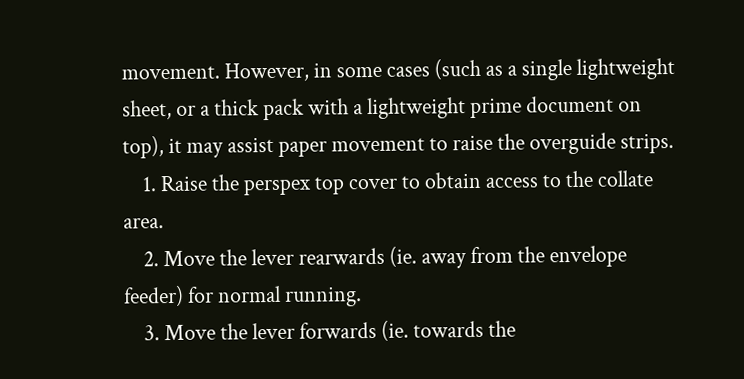movement. However, in some cases (such as a single lightweight sheet, or a thick pack with a lightweight prime document on top), it may assist paper movement to raise the overguide strips.
    1. Raise the perspex top cover to obtain access to the collate area.
    2. Move the lever rearwards (ie. away from the envelope feeder) for normal running.
    3. Move the lever forwards (ie. towards the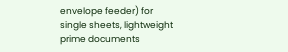envelope feeder) for single sheets, lightweight prime documents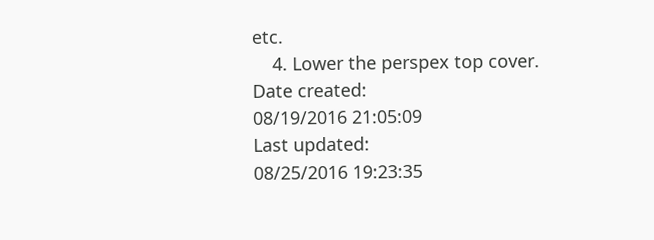etc.
    4. Lower the perspex top cover.
Date created:
08/19/2016 21:05:09
Last updated:
08/25/2016 19:23:35